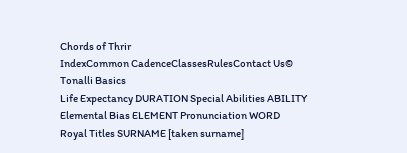Chords of Thrir
IndexCommon CadenceClassesRulesContact Us©
Tonalli Basics
Life Expectancy DURATION Special Abilities ABILITY Elemental Bias ELEMENT Pronunciation WORD
Royal Titles SURNAME [taken surname]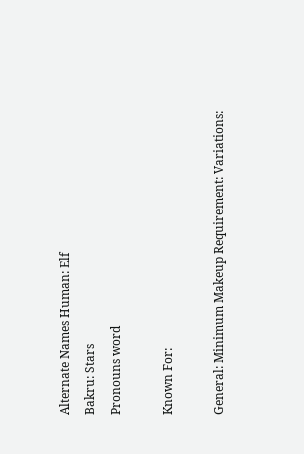Alternate Names Human: Elf
Bakru: Stars
Pronouns word

Known For:

General: Minimum Makeup Requirement: Variations: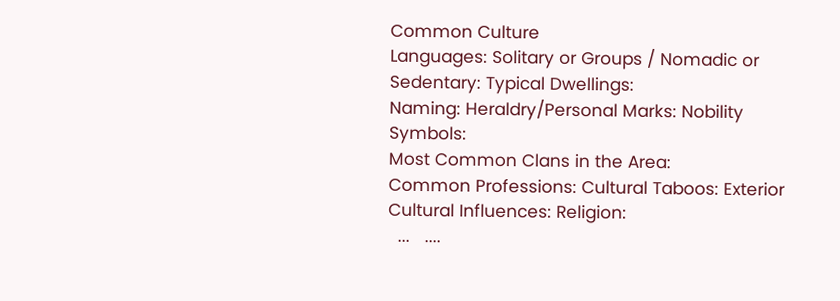Common Culture
Languages: Solitary or Groups / Nomadic or Sedentary: Typical Dwellings:
Naming: Heraldry/Personal Marks: Nobility Symbols:
Most Common Clans in the Area:
Common Professions: Cultural Taboos: Exterior Cultural Influences: Religion:
  ...   ....